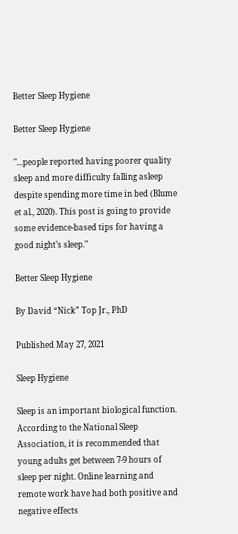Better Sleep Hygiene

Better Sleep Hygiene

"...people reported having poorer quality sleep and more difficulty falling asleep despite spending more time in bed (Blume et al., 2020). This post is going to provide some evidence-based tips for having a good night’s sleep."

Better Sleep Hygiene

By David “Nick” Top Jr., PhD

Published May 27, 2021

Sleep Hygiene

Sleep is an important biological function. According to the National Sleep Association, it is recommended that young adults get between 7-9 hours of sleep per night. Online learning and remote work have had both positive and negative effects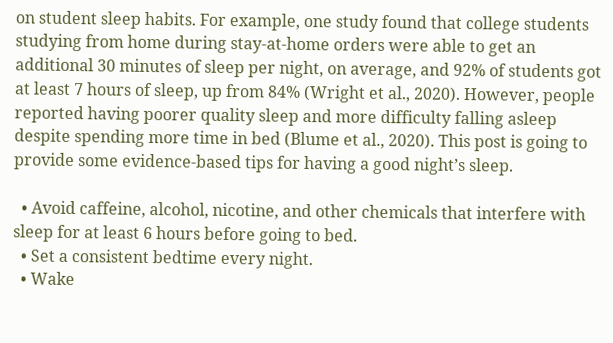on student sleep habits. For example, one study found that college students studying from home during stay-at-home orders were able to get an additional 30 minutes of sleep per night, on average, and 92% of students got at least 7 hours of sleep, up from 84% (Wright et al., 2020). However, people reported having poorer quality sleep and more difficulty falling asleep despite spending more time in bed (Blume et al., 2020). This post is going to provide some evidence-based tips for having a good night’s sleep.

  • Avoid caffeine, alcohol, nicotine, and other chemicals that interfere with sleep for at least 6 hours before going to bed.
  • Set a consistent bedtime every night.
  • Wake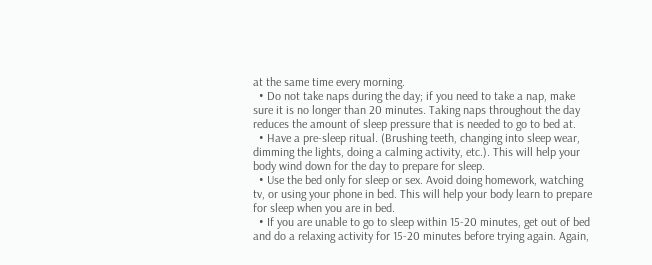at the same time every morning.
  • Do not take naps during the day; if you need to take a nap, make sure it is no longer than 20 minutes. Taking naps throughout the day reduces the amount of sleep pressure that is needed to go to bed at.
  • Have a pre-sleep ritual. (Brushing teeth, changing into sleep wear, dimming the lights, doing a calming activity, etc.). This will help your body wind down for the day to prepare for sleep.
  • Use the bed only for sleep or sex. Avoid doing homework, watching tv, or using your phone in bed. This will help your body learn to prepare for sleep when you are in bed.
  • If you are unable to go to sleep within 15-20 minutes, get out of bed and do a relaxing activity for 15-20 minutes before trying again. Again,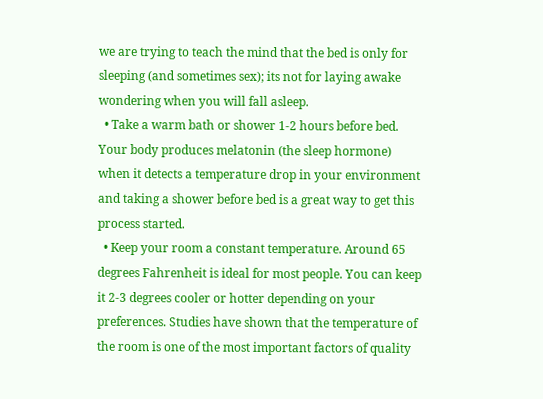we are trying to teach the mind that the bed is only for sleeping (and sometimes sex); its not for laying awake wondering when you will fall asleep.
  • Take a warm bath or shower 1-2 hours before bed. Your body produces melatonin (the sleep hormone) when it detects a temperature drop in your environment and taking a shower before bed is a great way to get this process started.
  • Keep your room a constant temperature. Around 65 degrees Fahrenheit is ideal for most people. You can keep it 2-3 degrees cooler or hotter depending on your preferences. Studies have shown that the temperature of the room is one of the most important factors of quality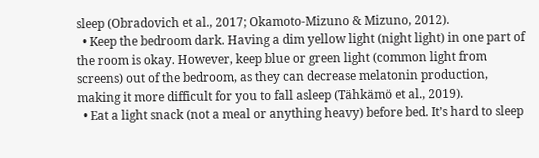sleep (Obradovich et al., 2017; Okamoto-Mizuno & Mizuno, 2012).
  • Keep the bedroom dark. Having a dim yellow light (night light) in one part of the room is okay. However, keep blue or green light (common light from screens) out of the bedroom, as they can decrease melatonin production, making it more difficult for you to fall asleep (Tähkämö et al., 2019).
  • Eat a light snack (not a meal or anything heavy) before bed. It’s hard to sleep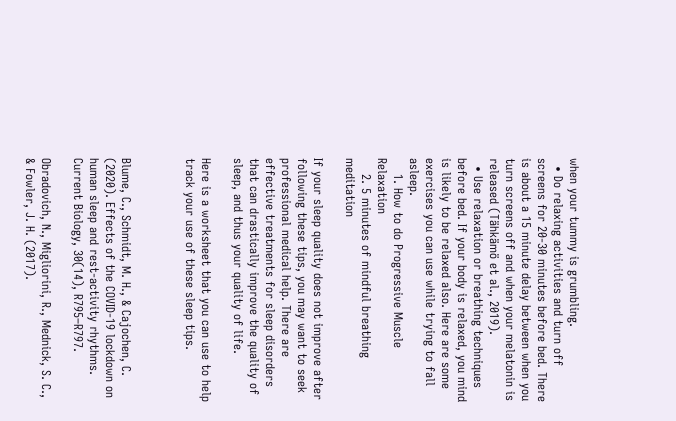when your tummy is grumbling.
  • Do relaxing activities and turn off screens for 20-30 minutes before bed. There is about a 15 minute delay between when you turn screens off and when your melatonin is released (Tähkämö et al., 2019).
  • Use relaxation or breathing techniques before bed. If your body is relaxed, you mind is likely to be relaxed also. Here are some exercises you can use while trying to fall asleep.
    1. How to do Progressive Muscle Relaxation
    2. 5 minutes of mindful breathing meditation

If your sleep quality does not improve after following these tips, you may want to seek professional medical help. There are effective treatments for sleep disorders that can drastically improve the quality of sleep, and thus your quality of life.

Here is a worksheet that you can use to help track your use of these sleep tips.



Blume, C., Schmidt, M. H., & Cajochen, C. (2020). Effects of the COVID-19 lockdown on human sleep and rest-activity rhythms. Current Biology, 30(14), R795–R797.

Obradovich, N., Migliorini, R., Mednick, S. C., & Fowler, J. H. (2017).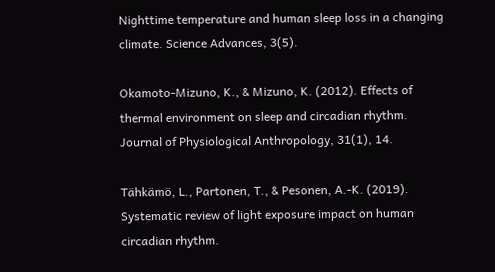Nighttime temperature and human sleep loss in a changing climate. Science Advances, 3(5).

Okamoto-Mizuno, K., & Mizuno, K. (2012). Effects of thermal environment on sleep and circadian rhythm. Journal of Physiological Anthropology, 31(1), 14.

Tähkämö, L., Partonen, T., & Pesonen, A.-K. (2019). Systematic review of light exposure impact on human circadian rhythm.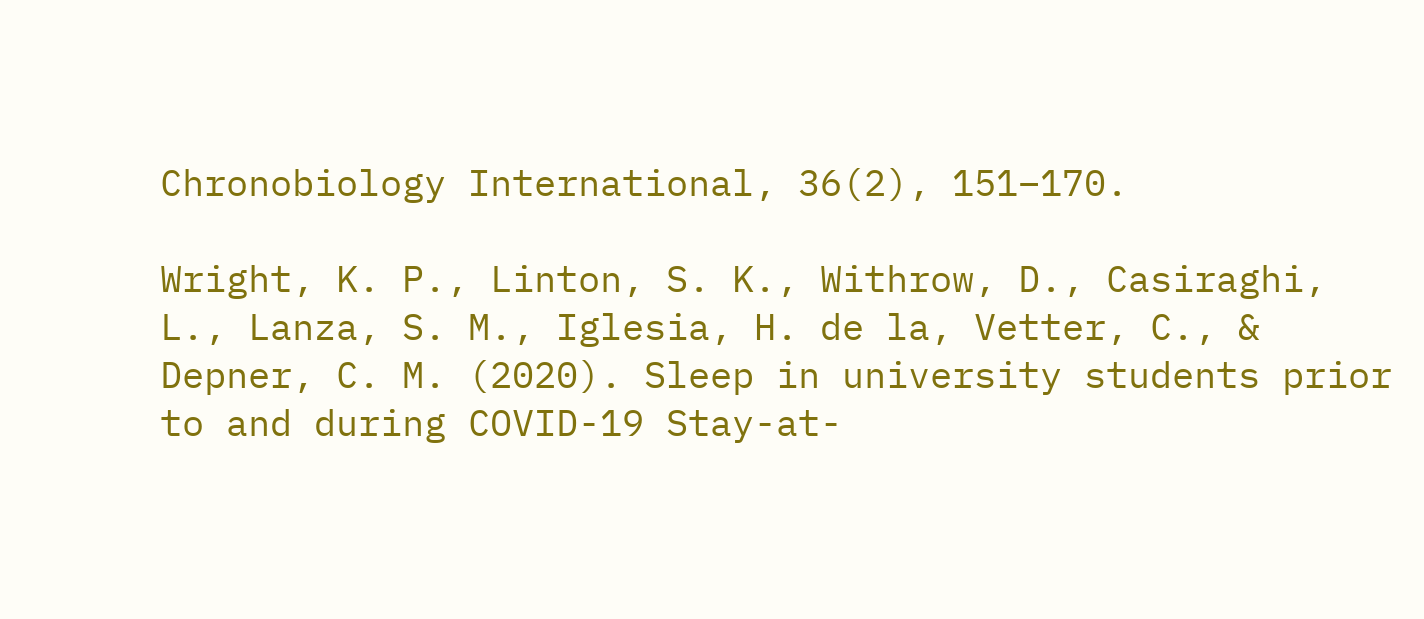Chronobiology International, 36(2), 151–170.

Wright, K. P., Linton, S. K., Withrow, D., Casiraghi, L., Lanza, S. M., Iglesia, H. de la, Vetter, C., & Depner, C. M. (2020). Sleep in university students prior to and during COVID-19 Stay-at-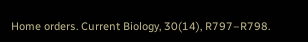Home orders. Current Biology, 30(14), R797–R798.